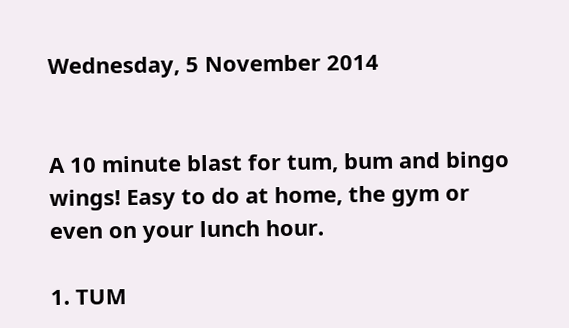Wednesday, 5 November 2014


A 10 minute blast for tum, bum and bingo wings! Easy to do at home, the gym or even on your lunch hour.

1. TUM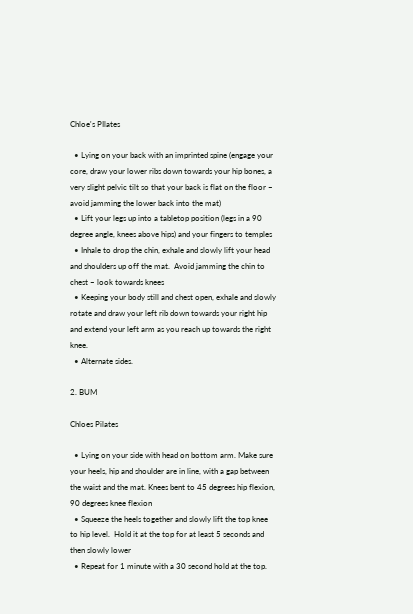Chloe's PIlates

  • Lying on your back with an imprinted spine (engage your core, draw your lower ribs down towards your hip bones, a very slight pelvic tilt so that your back is flat on the floor – avoid jamming the lower back into the mat)
  • Lift your legs up into a tabletop position (legs in a 90 degree angle, knees above hips) and your fingers to temples
  • Inhale to drop the chin, exhale and slowly lift your head and shoulders up off the mat.  Avoid jamming the chin to chest – look towards knees
  • Keeping your body still and chest open, exhale and slowly rotate and draw your left rib down towards your right hip and extend your left arm as you reach up towards the right knee.
  • Alternate sides.

2. BUM

Chloes Pilates

  • Lying on your side with head on bottom arm. Make sure your heels, hip and shoulder are in line, with a gap between the waist and the mat. Knees bent to 45 degrees hip flexion, 90 degrees knee flexion
  • Squeeze the heels together and slowly lift the top knee to hip level.  Hold it at the top for at least 5 seconds and then slowly lower
  • Repeat for 1 minute with a 30 second hold at the top.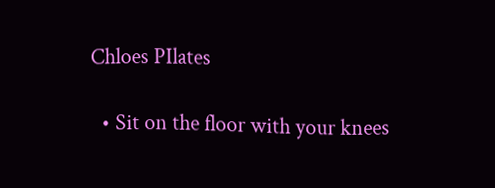Chloes PIlates

  • Sit on the floor with your knees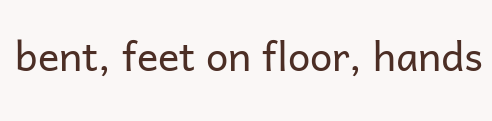bent, feet on floor, hands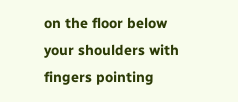on the floor below your shoulders with fingers pointing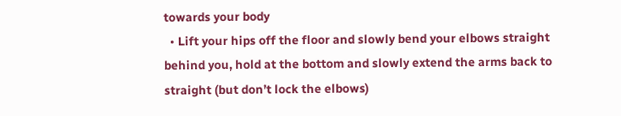towards your body
  • Lift your hips off the floor and slowly bend your elbows straight behind you, hold at the bottom and slowly extend the arms back to straight (but don’t lock the elbows)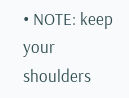• NOTE: keep your shoulders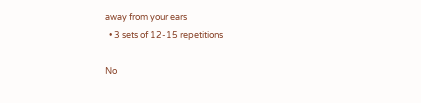away from your ears
  • 3 sets of 12-15 repetitions

No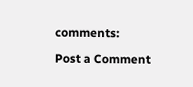comments:

Post a Comment